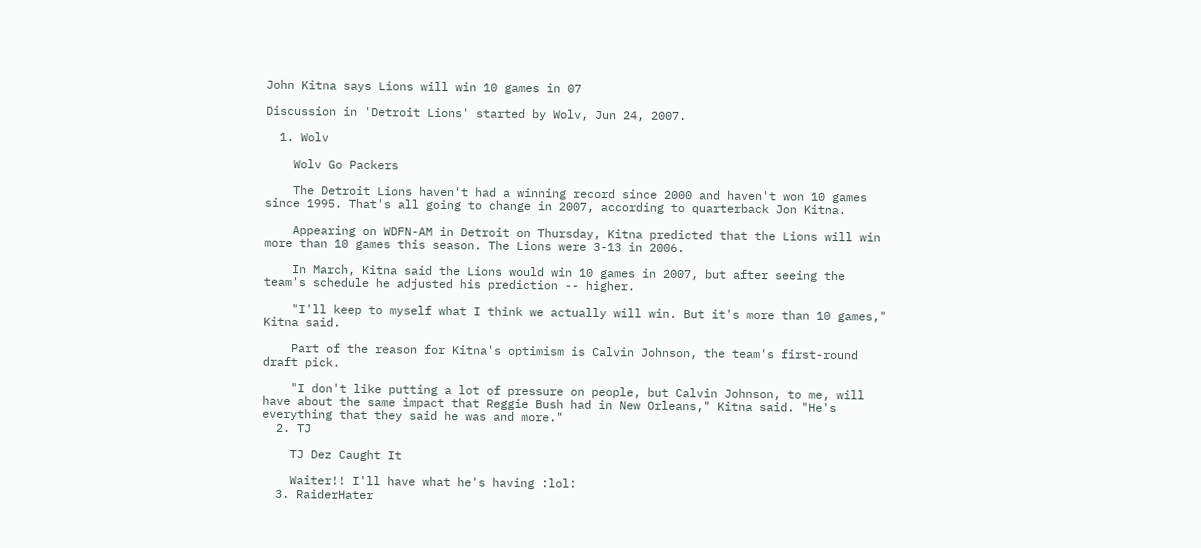John Kitna says Lions will win 10 games in 07

Discussion in 'Detroit Lions' started by Wolv, Jun 24, 2007.

  1. Wolv

    Wolv Go Packers

    The Detroit Lions haven't had a winning record since 2000 and haven't won 10 games since 1995. That's all going to change in 2007, according to quarterback Jon Kitna.

    Appearing on WDFN-AM in Detroit on Thursday, Kitna predicted that the Lions will win more than 10 games this season. The Lions were 3-13 in 2006.

    In March, Kitna said the Lions would win 10 games in 2007, but after seeing the team's schedule he adjusted his prediction -- higher.

    "I'll keep to myself what I think we actually will win. But it's more than 10 games," Kitna said.

    Part of the reason for Kitna's optimism is Calvin Johnson, the team's first-round draft pick.

    "I don't like putting a lot of pressure on people, but Calvin Johnson, to me, will have about the same impact that Reggie Bush had in New Orleans," Kitna said. "He's everything that they said he was and more."
  2. TJ

    TJ Dez Caught It

    Waiter!! I'll have what he's having :lol:
  3. RaiderHater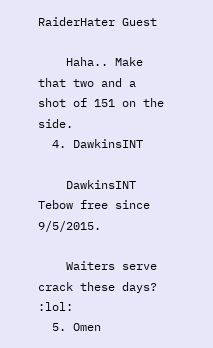RaiderHater Guest

    Haha.. Make that two and a shot of 151 on the side.
  4. DawkinsINT

    DawkinsINT Tebow free since 9/5/2015.

    Waiters serve crack these days? :lol:
  5. Omen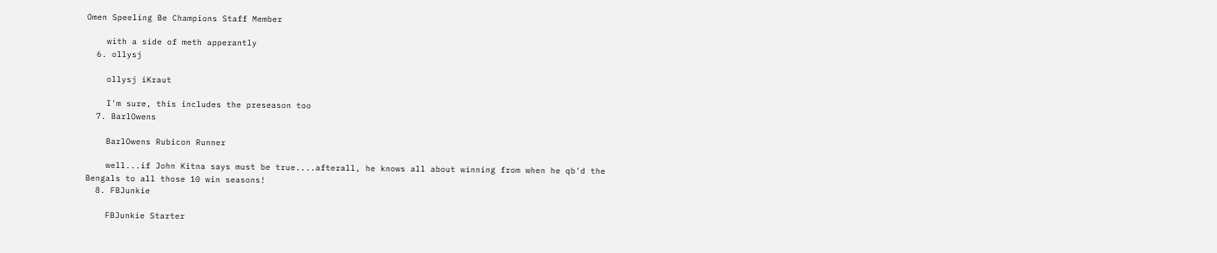Omen Speeling Be Champions Staff Member

    with a side of meth apperantly
  6. ollysj

    ollysj iKraut

    I'm sure, this includes the preseason too
  7. BarlOwens

    BarlOwens Rubicon Runner

    well...if John Kitna says must be true....afterall, he knows all about winning from when he qb'd the Bengals to all those 10 win seasons!
  8. FBJunkie

    FBJunkie Starter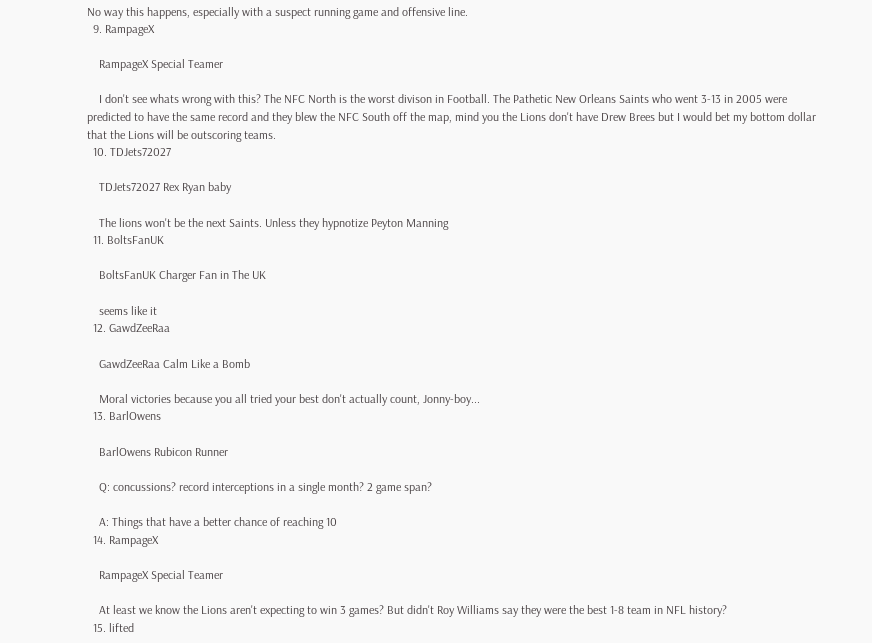No way this happens, especially with a suspect running game and offensive line.
  9. RampageX

    RampageX Special Teamer

    I don't see whats wrong with this? The NFC North is the worst divison in Football. The Pathetic New Orleans Saints who went 3-13 in 2005 were predicted to have the same record and they blew the NFC South off the map, mind you the Lions don't have Drew Brees but I would bet my bottom dollar that the Lions will be outscoring teams.
  10. TDJets72027

    TDJets72027 Rex Ryan baby

    The lions won't be the next Saints. Unless they hypnotize Peyton Manning
  11. BoltsFanUK

    BoltsFanUK Charger Fan in The UK

    seems like it
  12. GawdZeeRaa

    GawdZeeRaa Calm Like a Bomb

    Moral victories because you all tried your best don't actually count, Jonny-boy...
  13. BarlOwens

    BarlOwens Rubicon Runner

    Q: concussions? record interceptions in a single month? 2 game span?

    A: Things that have a better chance of reaching 10
  14. RampageX

    RampageX Special Teamer

    At least we know the Lions aren't expecting to win 3 games? But didn't Roy Williams say they were the best 1-8 team in NFL history?
  15. lifted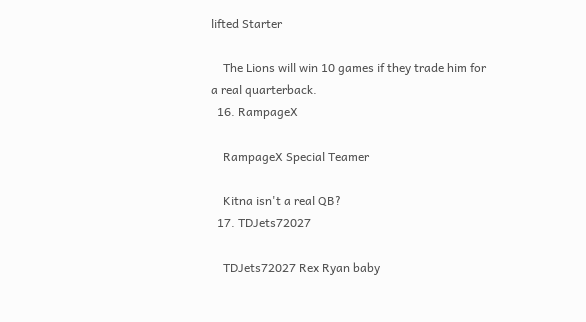lifted Starter

    The Lions will win 10 games if they trade him for a real quarterback.
  16. RampageX

    RampageX Special Teamer

    Kitna isn't a real QB?
  17. TDJets72027

    TDJets72027 Rex Ryan baby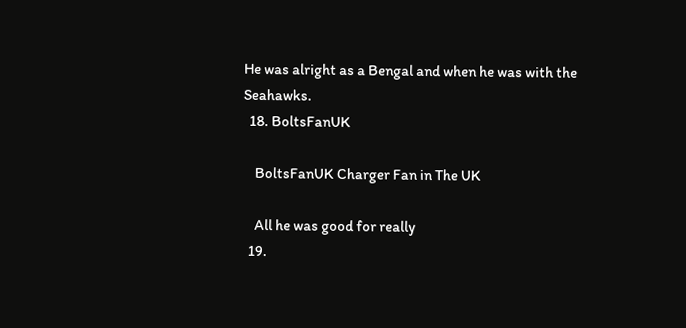He was alright as a Bengal and when he was with the Seahawks.
  18. BoltsFanUK

    BoltsFanUK Charger Fan in The UK

    All he was good for really
  19.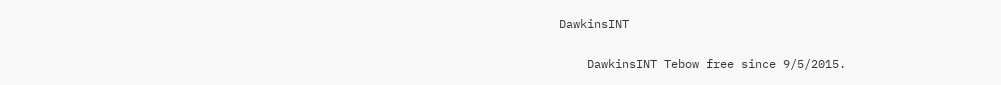DawkinsINT

    DawkinsINT Tebow free since 9/5/2015.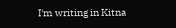I'm writing in Kitna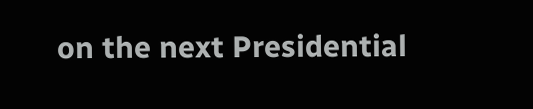on the next Presidential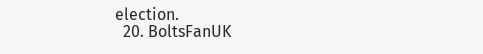election.
  20. BoltsFanUK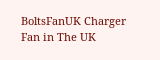BoltsFanUK Charger Fan in The UK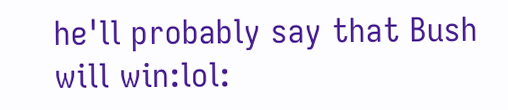he'll probably say that Bush will win:lol: